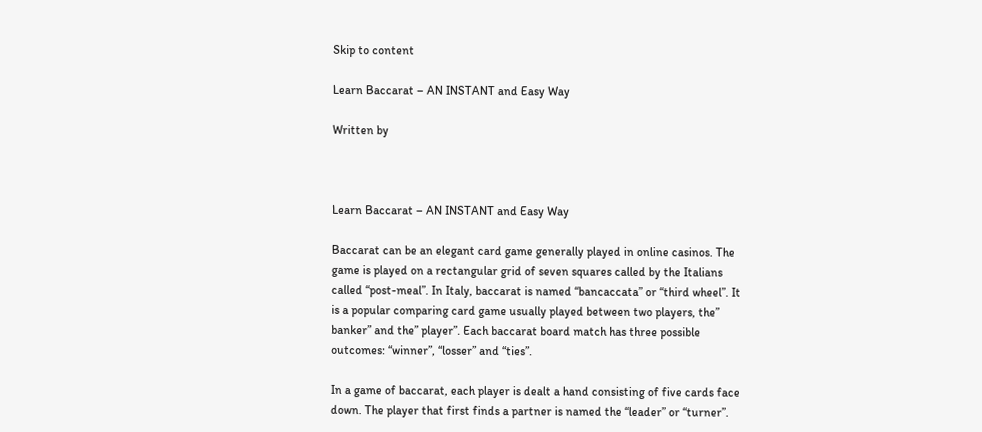Skip to content

Learn Baccarat – AN INSTANT and Easy Way

Written by



Learn Baccarat – AN INSTANT and Easy Way

Baccarat can be an elegant card game generally played in online casinos. The game is played on a rectangular grid of seven squares called by the Italians called “post-meal”. In Italy, baccarat is named “bancaccata” or “third wheel”. It is a popular comparing card game usually played between two players, the” banker” and the” player”. Each baccarat board match has three possible outcomes: “winner”, “losser” and “ties”.

In a game of baccarat, each player is dealt a hand consisting of five cards face down. The player that first finds a partner is named the “leader” or “turner”.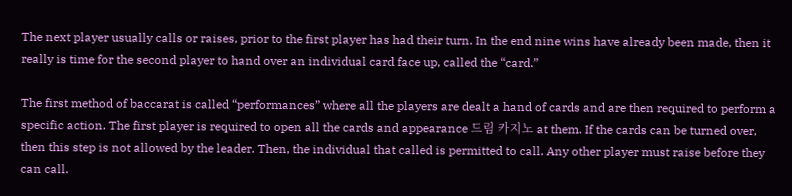The next player usually calls or raises, prior to the first player has had their turn. In the end nine wins have already been made, then it really is time for the second player to hand over an individual card face up, called the “card.”

The first method of baccarat is called “performances” where all the players are dealt a hand of cards and are then required to perform a specific action. The first player is required to open all the cards and appearance 드림 카지노 at them. If the cards can be turned over, then this step is not allowed by the leader. Then, the individual that called is permitted to call. Any other player must raise before they can call.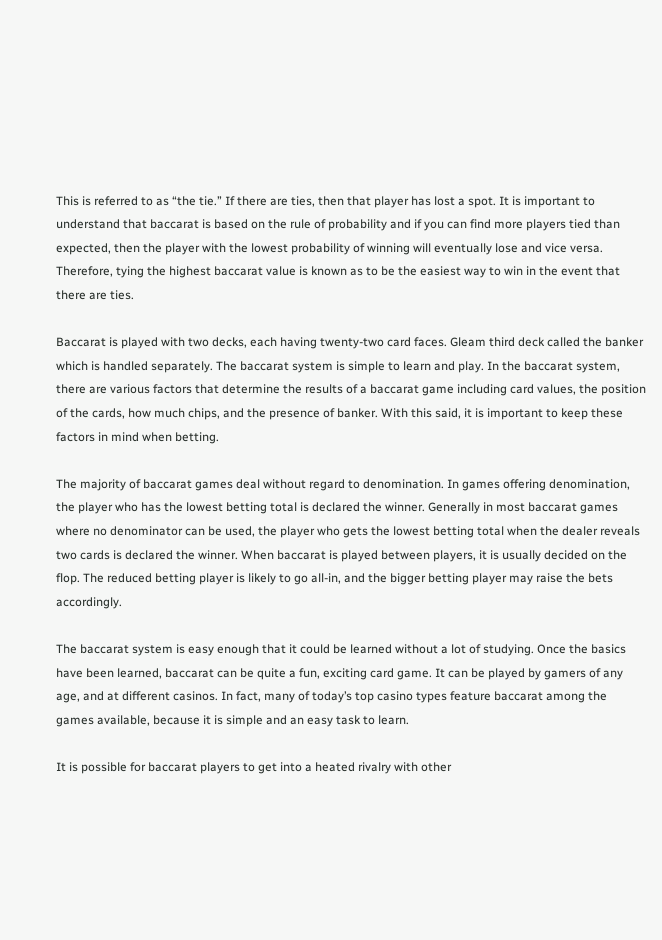This is referred to as “the tie.” If there are ties, then that player has lost a spot. It is important to understand that baccarat is based on the rule of probability and if you can find more players tied than expected, then the player with the lowest probability of winning will eventually lose and vice versa. Therefore, tying the highest baccarat value is known as to be the easiest way to win in the event that there are ties.

Baccarat is played with two decks, each having twenty-two card faces. Gleam third deck called the banker which is handled separately. The baccarat system is simple to learn and play. In the baccarat system, there are various factors that determine the results of a baccarat game including card values, the position of the cards, how much chips, and the presence of banker. With this said, it is important to keep these factors in mind when betting.

The majority of baccarat games deal without regard to denomination. In games offering denomination, the player who has the lowest betting total is declared the winner. Generally in most baccarat games where no denominator can be used, the player who gets the lowest betting total when the dealer reveals two cards is declared the winner. When baccarat is played between players, it is usually decided on the flop. The reduced betting player is likely to go all-in, and the bigger betting player may raise the bets accordingly.

The baccarat system is easy enough that it could be learned without a lot of studying. Once the basics have been learned, baccarat can be quite a fun, exciting card game. It can be played by gamers of any age, and at different casinos. In fact, many of today’s top casino types feature baccarat among the games available, because it is simple and an easy task to learn.

It is possible for baccarat players to get into a heated rivalry with other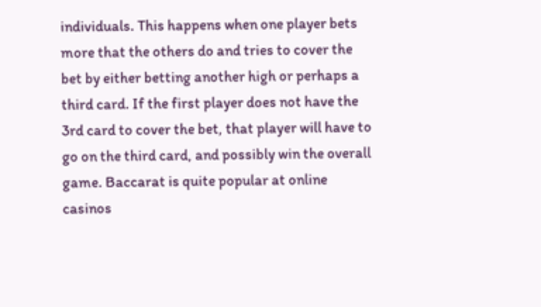individuals. This happens when one player bets more that the others do and tries to cover the bet by either betting another high or perhaps a third card. If the first player does not have the 3rd card to cover the bet, that player will have to go on the third card, and possibly win the overall game. Baccarat is quite popular at online casinos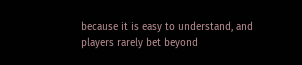because it is easy to understand, and players rarely bet beyond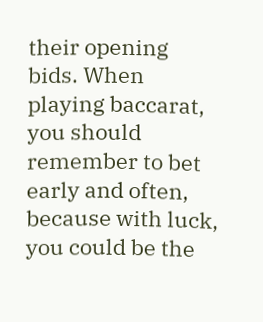their opening bids. When playing baccarat, you should remember to bet early and often, because with luck, you could be the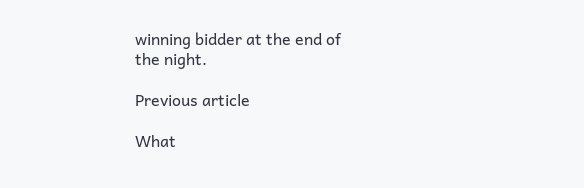winning bidder at the end of the night.

Previous article

What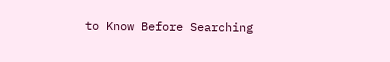to Know Before Searching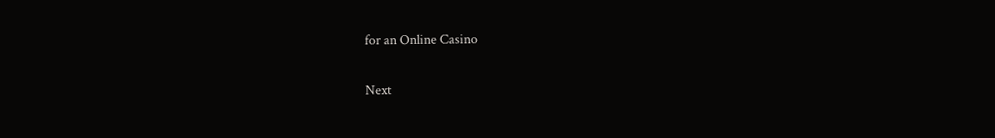for an Online Casino

Next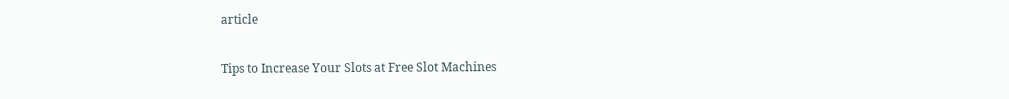article

Tips to Increase Your Slots at Free Slot Machines